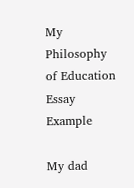My Philosophy of Education Essay Example

My dad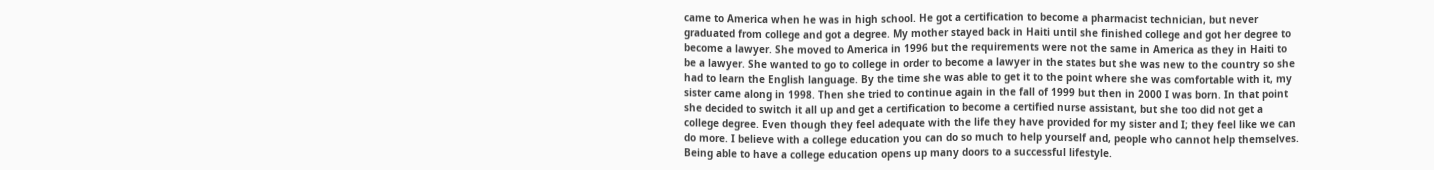came to America when he was in high school. He got a certification to become a pharmacist technician, but never graduated from college and got a degree. My mother stayed back in Haiti until she finished college and got her degree to become a lawyer. She moved to America in 1996 but the requirements were not the same in America as they in Haiti to be a lawyer. She wanted to go to college in order to become a lawyer in the states but she was new to the country so she had to learn the English language. By the time she was able to get it to the point where she was comfortable with it, my sister came along in 1998. Then she tried to continue again in the fall of 1999 but then in 2000 I was born. In that point she decided to switch it all up and get a certification to become a certified nurse assistant, but she too did not get a college degree. Even though they feel adequate with the life they have provided for my sister and I; they feel like we can do more. I believe with a college education you can do so much to help yourself and, people who cannot help themselves. Being able to have a college education opens up many doors to a successful lifestyle.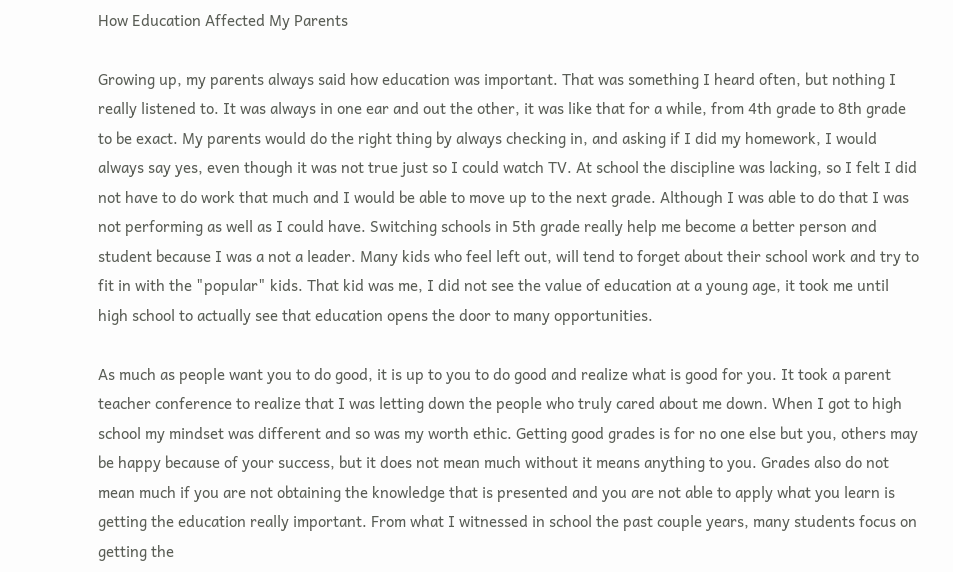How Education Affected My Parents

Growing up, my parents always said how education was important. That was something I heard often, but nothing I really listened to. It was always in one ear and out the other, it was like that for a while, from 4th grade to 8th grade to be exact. My parents would do the right thing by always checking in, and asking if I did my homework, I would always say yes, even though it was not true just so I could watch TV. At school the discipline was lacking, so I felt I did not have to do work that much and I would be able to move up to the next grade. Although I was able to do that I was not performing as well as I could have. Switching schools in 5th grade really help me become a better person and student because I was a not a leader. Many kids who feel left out, will tend to forget about their school work and try to fit in with the "popular" kids. That kid was me, I did not see the value of education at a young age, it took me until high school to actually see that education opens the door to many opportunities.

As much as people want you to do good, it is up to you to do good and realize what is good for you. It took a parent teacher conference to realize that I was letting down the people who truly cared about me down. When I got to high school my mindset was different and so was my worth ethic. Getting good grades is for no one else but you, others may be happy because of your success, but it does not mean much without it means anything to you. Grades also do not mean much if you are not obtaining the knowledge that is presented and you are not able to apply what you learn is getting the education really important. From what I witnessed in school the past couple years, many students focus on getting the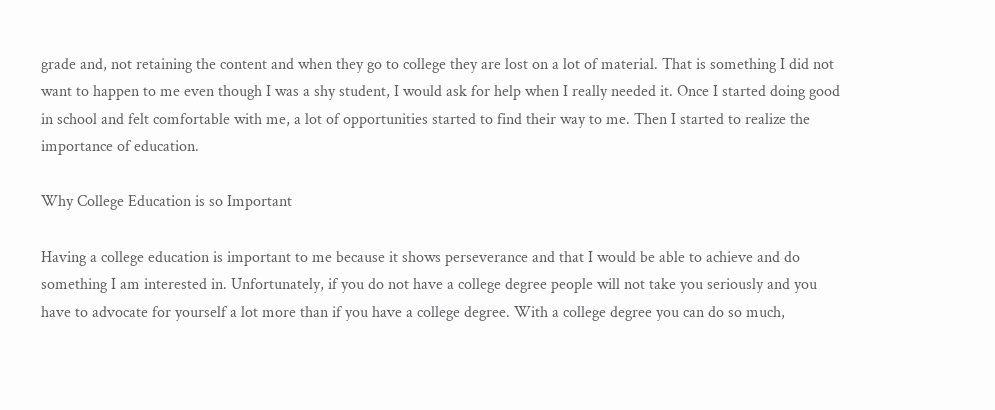grade and, not retaining the content and when they go to college they are lost on a lot of material. That is something I did not want to happen to me even though I was a shy student, I would ask for help when I really needed it. Once I started doing good in school and felt comfortable with me, a lot of opportunities started to find their way to me. Then I started to realize the importance of education.

Why College Education is so Important

Having a college education is important to me because it shows perseverance and that I would be able to achieve and do something I am interested in. Unfortunately, if you do not have a college degree people will not take you seriously and you have to advocate for yourself a lot more than if you have a college degree. With a college degree you can do so much,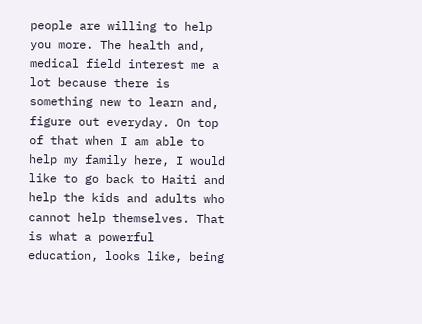people are willing to help you more. The health and, medical field interest me a lot because there is something new to learn and, figure out everyday. On top of that when I am able to help my family here, I would like to go back to Haiti and help the kids and adults who cannot help themselves. That is what a powerful education, looks like, being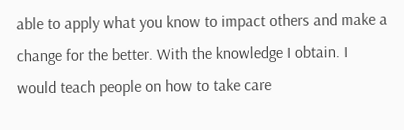able to apply what you know to impact others and make a change for the better. With the knowledge I obtain. I would teach people on how to take care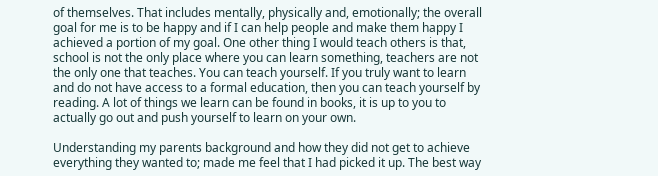of themselves. That includes mentally, physically and, emotionally; the overall goal for me is to be happy and if I can help people and make them happy I achieved a portion of my goal. One other thing I would teach others is that, school is not the only place where you can learn something, teachers are not the only one that teaches. You can teach yourself. If you truly want to learn and do not have access to a formal education, then you can teach yourself by reading. A lot of things we learn can be found in books, it is up to you to actually go out and push yourself to learn on your own.

Understanding my parents background and how they did not get to achieve everything they wanted to; made me feel that I had picked it up. The best way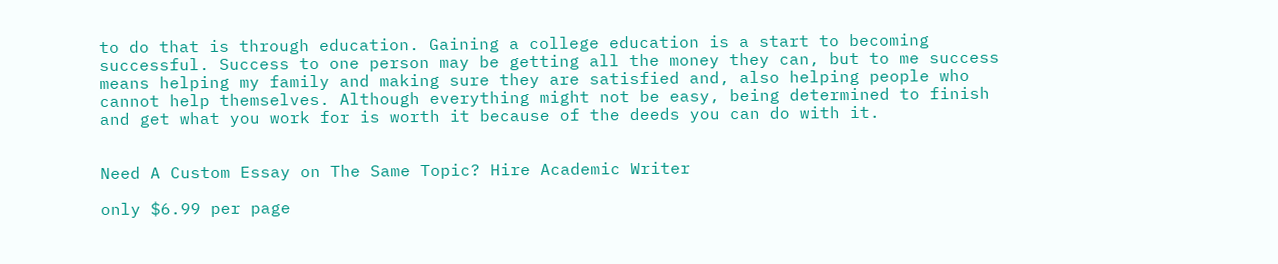to do that is through education. Gaining a college education is a start to becoming successful. Success to one person may be getting all the money they can, but to me success means helping my family and making sure they are satisfied and, also helping people who cannot help themselves. Although everything might not be easy, being determined to finish and get what you work for is worth it because of the deeds you can do with it.


Need A Custom Essay on The Same Topic? Hire Academic Writer

only $6.99 per page